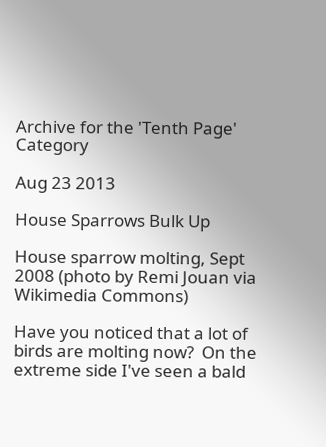Archive for the 'Tenth Page' Category

Aug 23 2013

House Sparrows Bulk Up

House sparrow molting, Sept 2008 (photo by Remi Jouan via Wikimedia Commons)

Have you noticed that a lot of birds are molting now?  On the extreme side I've seen a bald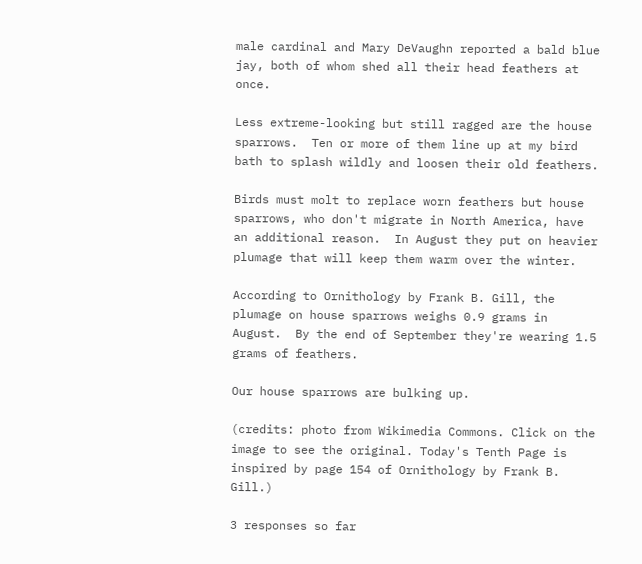male cardinal and Mary DeVaughn reported a bald blue jay, both of whom shed all their head feathers at once.

Less extreme-looking but still ragged are the house sparrows.  Ten or more of them line up at my bird bath to splash wildly and loosen their old feathers.

Birds must molt to replace worn feathers but house sparrows, who don't migrate in North America, have an additional reason.  In August they put on heavier plumage that will keep them warm over the winter.

According to Ornithology by Frank B. Gill, the plumage on house sparrows weighs 0.9 grams in August.  By the end of September they're wearing 1.5 grams of feathers.

Our house sparrows are bulking up.

(credits: photo from Wikimedia Commons. Click on the image to see the original. Today's Tenth Page is inspired by page 154 of Ornithology by Frank B. Gill.)

3 responses so far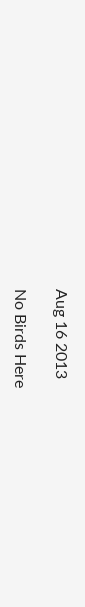Aug 16 2013

No Birds Here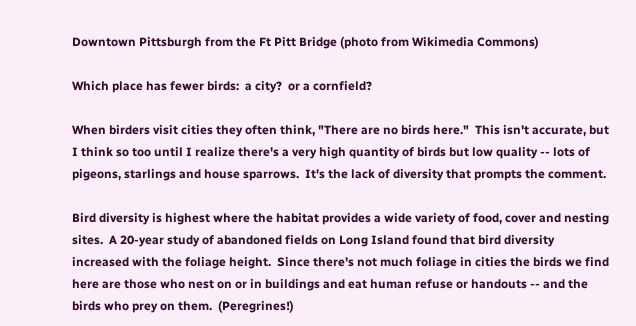Downtown Pittsburgh from the Ft Pitt Bridge (photo from Wikimedia Commons)

Which place has fewer birds:  a city?  or a cornfield?

When birders visit cities they often think, "There are no birds here."  This isn't accurate, but I think so too until I realize there's a very high quantity of birds but low quality -- lots of pigeons, starlings and house sparrows.  It's the lack of diversity that prompts the comment.

Bird diversity is highest where the habitat provides a wide variety of food, cover and nesting sites.  A 20-year study of abandoned fields on Long Island found that bird diversity increased with the foliage height.  Since there's not much foliage in cities the birds we find here are those who nest on or in buildings and eat human refuse or handouts -- and the birds who prey on them.  (Peregrines!)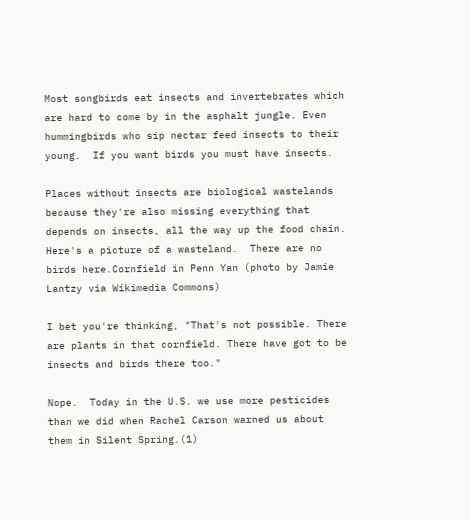Most songbirds eat insects and invertebrates which are hard to come by in the asphalt jungle. Even hummingbirds who sip nectar feed insects to their young.  If you want birds you must have insects.

Places without insects are biological wastelands because they're also missing everything that depends on insects, all the way up the food chain.  Here's a picture of a wasteland.  There are no birds here.Cornfield in Penn Yan (photo by Jamie Lantzy via Wikimedia Commons)

I bet you're thinking, "That's not possible. There are plants in that cornfield. There have got to be insects and birds there too."

Nope.  Today in the U.S. we use more pesticides than we did when Rachel Carson warned us about them in Silent Spring.(1)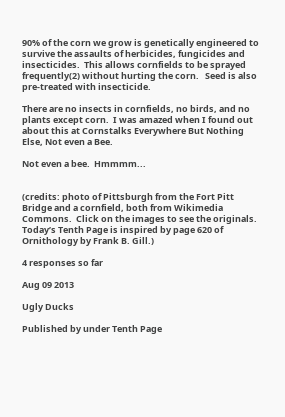90% of the corn we grow is genetically engineered to survive the assaults of herbicides, fungicides and insecticides.  This allows cornfields to be sprayed frequently(2) without hurting the corn.   Seed is also pre-treated with insecticide.

There are no insects in cornfields, no birds, and no plants except corn.  I was amazed when I found out about this at Cornstalks Everywhere But Nothing Else, Not even a Bee.

Not even a bee.  Hmmmm...


(credits: photo of Pittsburgh from the Fort Pitt Bridge and a cornfield, both from Wikimedia Commons.  Click on the images to see the originals.  Today’s Tenth Page is inspired by page 620 of Ornithology by Frank B. Gill.)

4 responses so far

Aug 09 2013

Ugly Ducks

Published by under Tenth Page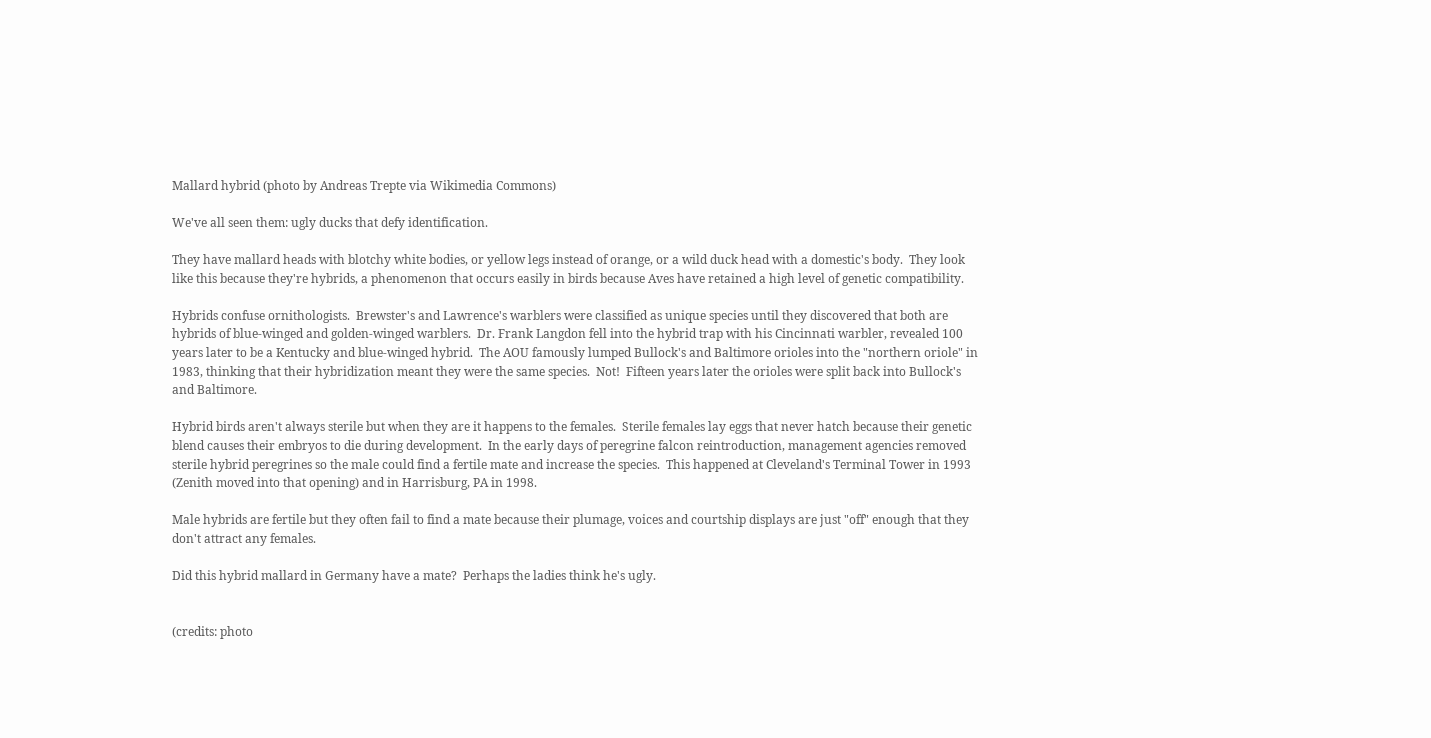Mallard hybrid (photo by Andreas Trepte via Wikimedia Commons)

We've all seen them: ugly ducks that defy identification.

They have mallard heads with blotchy white bodies, or yellow legs instead of orange, or a wild duck head with a domestic's body.  They look like this because they're hybrids, a phenomenon that occurs easily in birds because Aves have retained a high level of genetic compatibility.

Hybrids confuse ornithologists.  Brewster's and Lawrence's warblers were classified as unique species until they discovered that both are hybrids of blue-winged and golden-winged warblers.  Dr. Frank Langdon fell into the hybrid trap with his Cincinnati warbler, revealed 100 years later to be a Kentucky and blue-winged hybrid.  The AOU famously lumped Bullock's and Baltimore orioles into the "northern oriole" in 1983, thinking that their hybridization meant they were the same species.  Not!  Fifteen years later the orioles were split back into Bullock's and Baltimore.

Hybrid birds aren't always sterile but when they are it happens to the females.  Sterile females lay eggs that never hatch because their genetic blend causes their embryos to die during development.  In the early days of peregrine falcon reintroduction, management agencies removed sterile hybrid peregrines so the male could find a fertile mate and increase the species.  This happened at Cleveland's Terminal Tower in 1993 (Zenith moved into that opening) and in Harrisburg, PA in 1998.

Male hybrids are fertile but they often fail to find a mate because their plumage, voices and courtship displays are just "off" enough that they don't attract any females.

Did this hybrid mallard in Germany have a mate?  Perhaps the ladies think he's ugly.


(credits: photo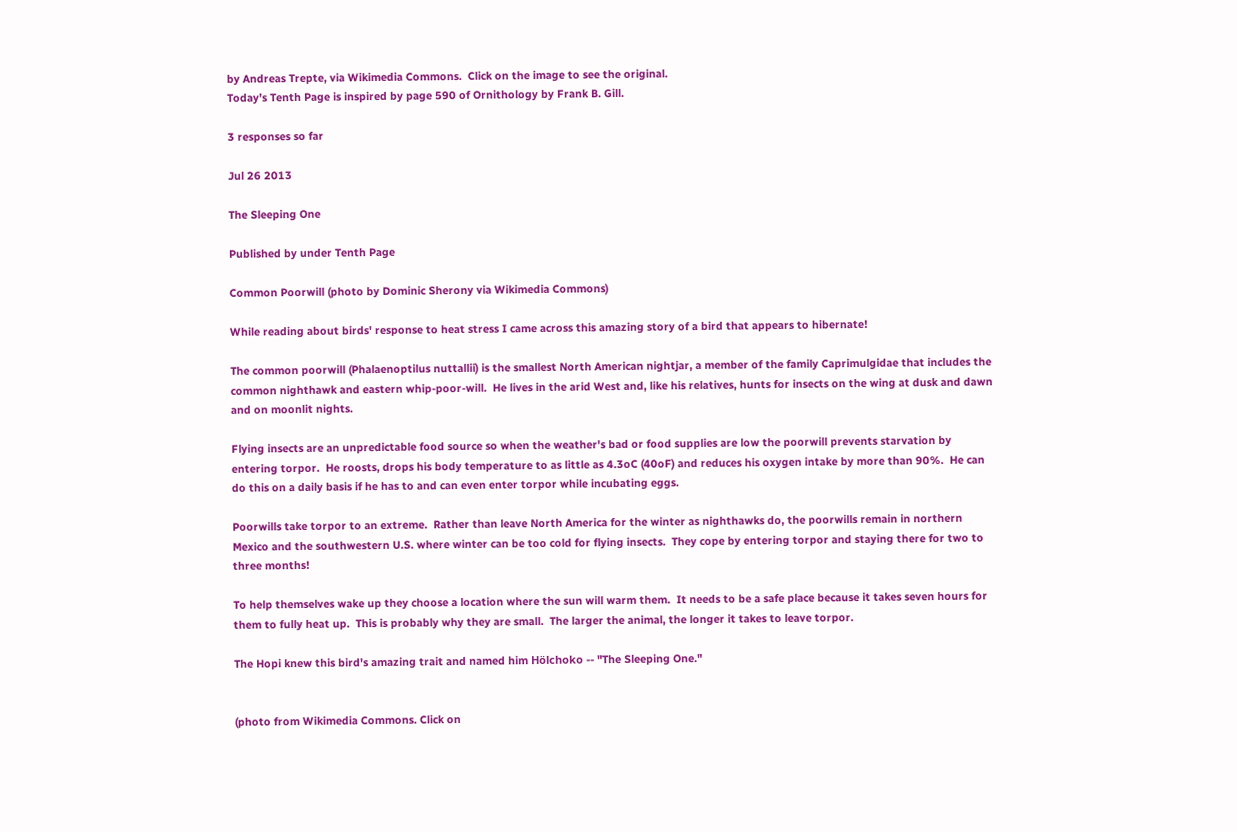by Andreas Trepte, via Wikimedia Commons.  Click on the image to see the original.
Today’s Tenth Page is inspired by page 590 of Ornithology by Frank B. Gill.

3 responses so far

Jul 26 2013

The Sleeping One

Published by under Tenth Page

Common Poorwill (photo by Dominic Sherony via Wikimedia Commons)

While reading about birds' response to heat stress I came across this amazing story of a bird that appears to hibernate!

The common poorwill (Phalaenoptilus nuttallii) is the smallest North American nightjar, a member of the family Caprimulgidae that includes the common nighthawk and eastern whip-poor-will.  He lives in the arid West and, like his relatives, hunts for insects on the wing at dusk and dawn and on moonlit nights.

Flying insects are an unpredictable food source so when the weather's bad or food supplies are low the poorwill prevents starvation by entering torpor.  He roosts, drops his body temperature to as little as 4.3oC (40oF) and reduces his oxygen intake by more than 90%.  He can do this on a daily basis if he has to and can even enter torpor while incubating eggs.

Poorwills take torpor to an extreme.  Rather than leave North America for the winter as nighthawks do, the poorwills remain in northern Mexico and the southwestern U.S. where winter can be too cold for flying insects.  They cope by entering torpor and staying there for two to three months!

To help themselves wake up they choose a location where the sun will warm them.  It needs to be a safe place because it takes seven hours for them to fully heat up.  This is probably why they are small.  The larger the animal, the longer it takes to leave torpor.

The Hopi knew this bird's amazing trait and named him Hölchoko -- "The Sleeping One."


(photo from Wikimedia Commons. Click on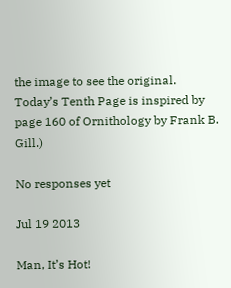the image to see the original.  Today’s Tenth Page is inspired by page 160 of Ornithology by Frank B. Gill.)

No responses yet

Jul 19 2013

Man, It’s Hot!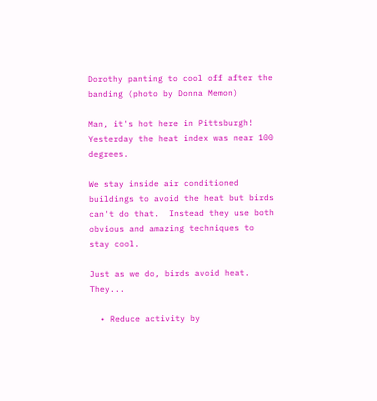Dorothy panting to cool off after the banding (photo by Donna Memon)

Man, it's hot here in Pittsburgh!  Yesterday the heat index was near 100 degrees.

We stay inside air conditioned buildings to avoid the heat but birds can't do that.  Instead they use both obvious and amazing techniques to stay cool.

Just as we do, birds avoid heat.  They...

  • Reduce activity by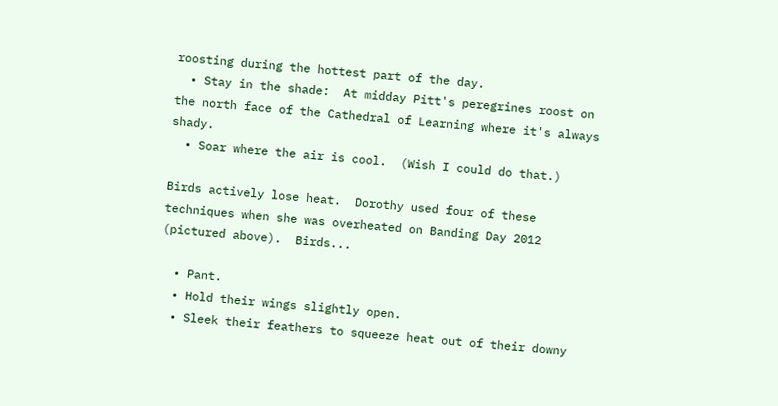roosting during the hottest part of the day.
  • Stay in the shade:  At midday Pitt's peregrines roost on the north face of the Cathedral of Learning where it's always shady.
  • Soar where the air is cool.  (Wish I could do that.)

Birds actively lose heat.  Dorothy used four of these techniques when she was overheated on Banding Day 2012 (pictured above).  Birds...

  • Pant.
  • Hold their wings slightly open.
  • Sleek their feathers to squeeze heat out of their downy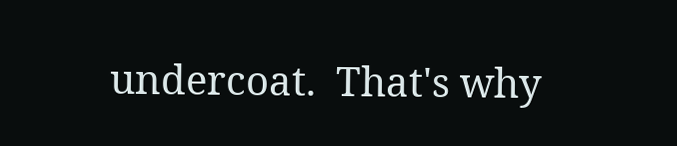undercoat.  That's why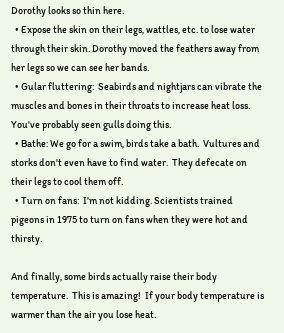Dorothy looks so thin here.
  • Expose the skin on their legs, wattles, etc. to lose water through their skin. Dorothy moved the feathers away from her legs so we can see her bands.
  • Gular fluttering:  Seabirds and nightjars can vibrate the muscles and bones in their throats to increase heat loss.  You've probably seen gulls doing this.
  • Bathe: We go for a swim, birds take a bath.  Vultures and storks don't even have to find water.  They defecate on their legs to cool them off.
  • Turn on fans:  I'm not kidding. Scientists trained pigeons in 1975 to turn on fans when they were hot and thirsty.

And finally, some birds actually raise their body temperature.  This is amazing!  If your body temperature is warmer than the air you lose heat.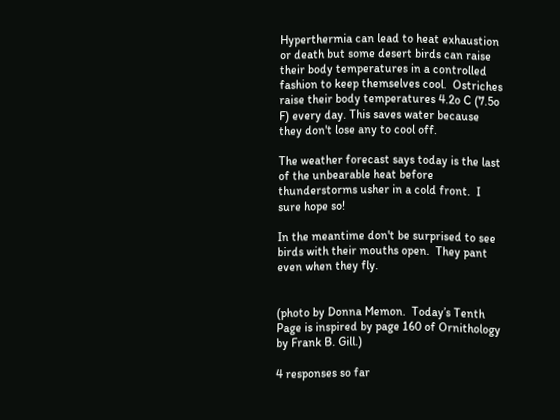Hyperthermia can lead to heat exhaustion or death but some desert birds can raise their body temperatures in a controlled fashion to keep themselves cool.  Ostriches raise their body temperatures 4.2o C (7.5o F) every day. This saves water because they don't lose any to cool off.

The weather forecast says today is the last of the unbearable heat before thunderstorms usher in a cold front.  I sure hope so!

In the meantime don't be surprised to see birds with their mouths open.  They pant even when they fly.


(photo by Donna Memon.  Today’s Tenth Page is inspired by page 160 of Ornithology by Frank B. Gill.)

4 responses so far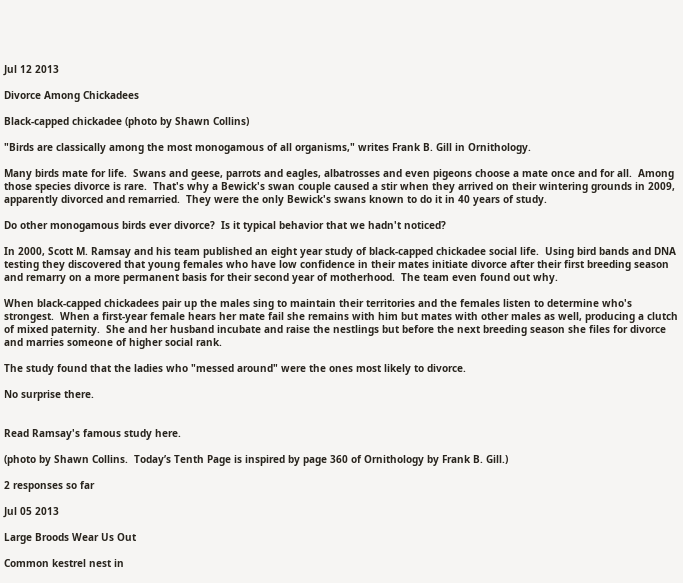Jul 12 2013

Divorce Among Chickadees

Black-capped chickadee (photo by Shawn Collins)

"Birds are classically among the most monogamous of all organisms," writes Frank B. Gill in Ornithology.

Many birds mate for life.  Swans and geese, parrots and eagles, albatrosses and even pigeons choose a mate once and for all.  Among those species divorce is rare.  That's why a Bewick's swan couple caused a stir when they arrived on their wintering grounds in 2009, apparently divorced and remarried.  They were the only Bewick's swans known to do it in 40 years of study.

Do other monogamous birds ever divorce?  Is it typical behavior that we hadn't noticed?

In 2000, Scott M. Ramsay and his team published an eight year study of black-capped chickadee social life.  Using bird bands and DNA testing they discovered that young females who have low confidence in their mates initiate divorce after their first breeding season and remarry on a more permanent basis for their second year of motherhood.  The team even found out why.

When black-capped chickadees pair up the males sing to maintain their territories and the females listen to determine who's strongest.  When a first-year female hears her mate fail she remains with him but mates with other males as well, producing a clutch of mixed paternity.  She and her husband incubate and raise the nestlings but before the next breeding season she files for divorce and marries someone of higher social rank.

The study found that the ladies who "messed around" were the ones most likely to divorce.

No surprise there.


Read Ramsay's famous study here.

(photo by Shawn Collins.  Today’s Tenth Page is inspired by page 360 of Ornithology by Frank B. Gill.)

2 responses so far

Jul 05 2013

Large Broods Wear Us Out

Common kestrel nest in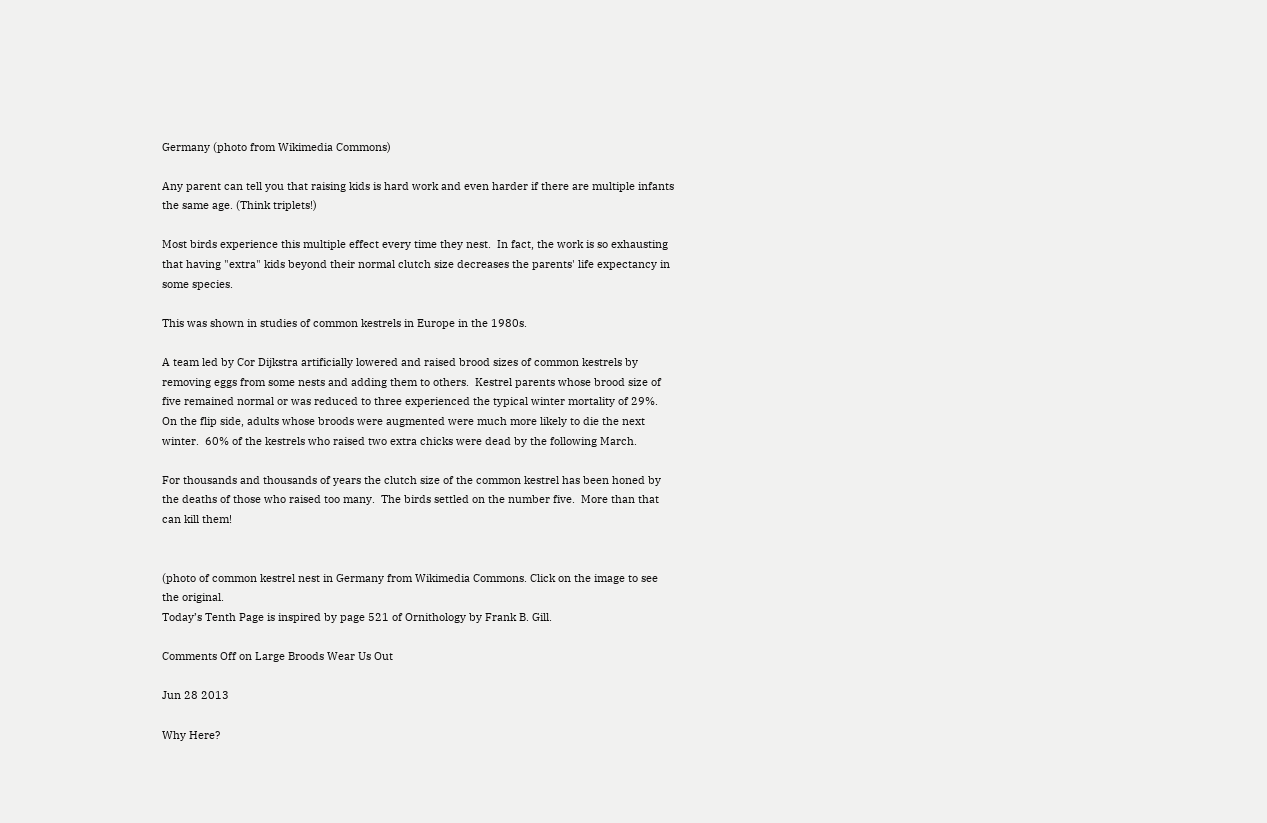Germany (photo from Wikimedia Commons)

Any parent can tell you that raising kids is hard work and even harder if there are multiple infants the same age. (Think triplets!)

Most birds experience this multiple effect every time they nest.  In fact, the work is so exhausting that having "extra" kids beyond their normal clutch size decreases the parents' life expectancy in some species.

This was shown in studies of common kestrels in Europe in the 1980s.

A team led by Cor Dijkstra artificially lowered and raised brood sizes of common kestrels by removing eggs from some nests and adding them to others.  Kestrel parents whose brood size of five remained normal or was reduced to three experienced the typical winter mortality of 29%.  On the flip side, adults whose broods were augmented were much more likely to die the next winter.  60% of the kestrels who raised two extra chicks were dead by the following March.

For thousands and thousands of years the clutch size of the common kestrel has been honed by the deaths of those who raised too many.  The birds settled on the number five.  More than that can kill them!


(photo of common kestrel nest in Germany from Wikimedia Commons. Click on the image to see the original.
Today’s Tenth Page is inspired by page 521 of Ornithology by Frank B. Gill.

Comments Off on Large Broods Wear Us Out

Jun 28 2013

Why Here?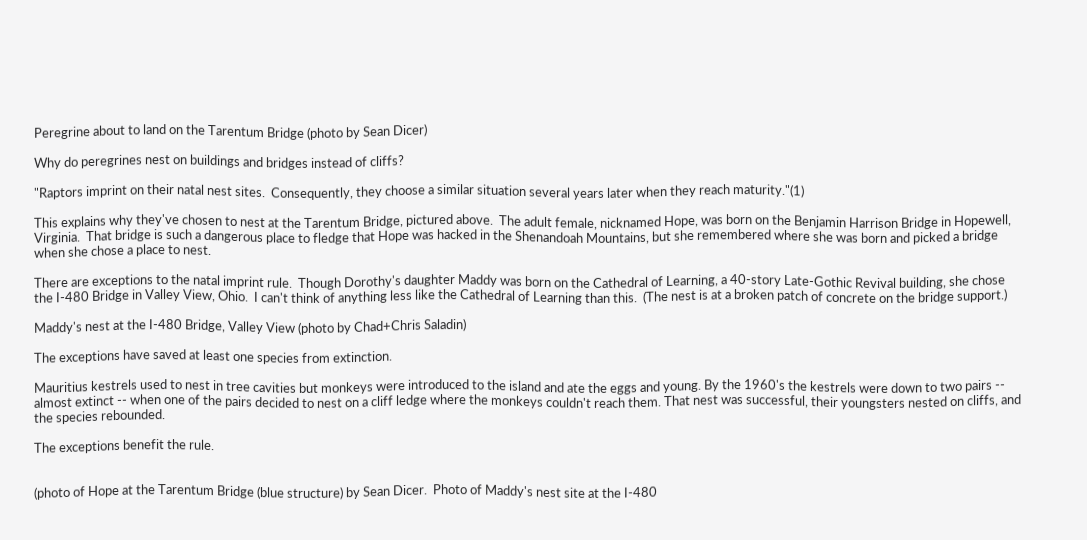Peregrine about to land on the Tarentum Bridge (photo by Sean Dicer)

Why do peregrines nest on buildings and bridges instead of cliffs?

"Raptors imprint on their natal nest sites.  Consequently, they choose a similar situation several years later when they reach maturity."(1)

This explains why they've chosen to nest at the Tarentum Bridge, pictured above.  The adult female, nicknamed Hope, was born on the Benjamin Harrison Bridge in Hopewell, Virginia.  That bridge is such a dangerous place to fledge that Hope was hacked in the Shenandoah Mountains, but she remembered where she was born and picked a bridge when she chose a place to nest.

There are exceptions to the natal imprint rule.  Though Dorothy's daughter Maddy was born on the Cathedral of Learning, a 40-story Late-Gothic Revival building, she chose the I-480 Bridge in Valley View, Ohio.  I can't think of anything less like the Cathedral of Learning than this.  (The nest is at a broken patch of concrete on the bridge support.)

Maddy's nest at the I-480 Bridge, Valley View (photo by Chad+Chris Saladin)

The exceptions have saved at least one species from extinction.

Mauritius kestrels used to nest in tree cavities but monkeys were introduced to the island and ate the eggs and young. By the 1960's the kestrels were down to two pairs -- almost extinct -- when one of the pairs decided to nest on a cliff ledge where the monkeys couldn't reach them. That nest was successful, their youngsters nested on cliffs, and the species rebounded.

The exceptions benefit the rule.


(photo of Hope at the Tarentum Bridge (blue structure) by Sean Dicer.  Photo of Maddy's nest site at the I-480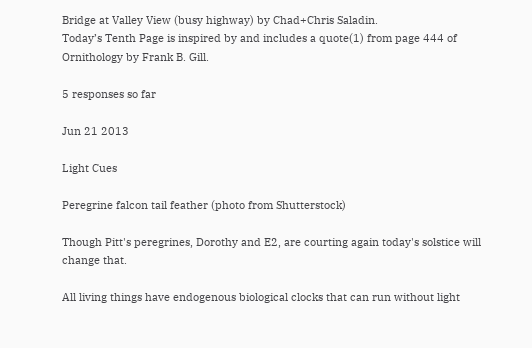Bridge at Valley View (busy highway) by Chad+Chris Saladin.
Today’s Tenth Page is inspired by and includes a quote(1) from page 444 of Ornithology by Frank B. Gill.

5 responses so far

Jun 21 2013

Light Cues

Peregrine falcon tail feather (photo from Shutterstock)

Though Pitt's peregrines, Dorothy and E2, are courting again today's solstice will change that.

All living things have endogenous biological clocks that can run without light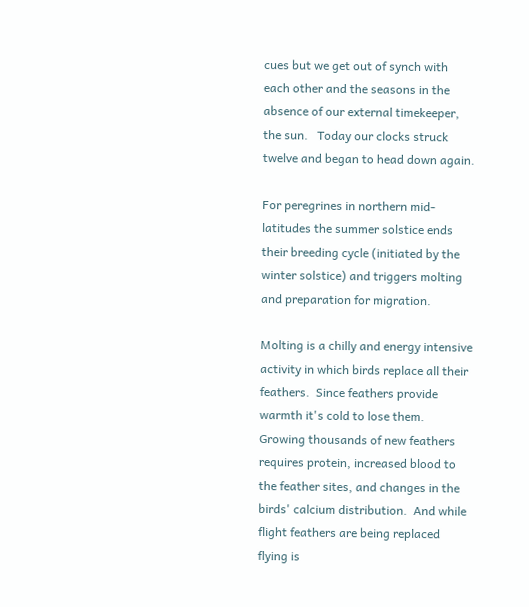cues but we get out of synch with each other and the seasons in the absence of our external timekeeper, the sun.   Today our clocks struck twelve and began to head down again.

For peregrines in northern mid-latitudes the summer solstice ends their breeding cycle (initiated by the winter solstice) and triggers molting and preparation for migration.

Molting is a chilly and energy intensive activity in which birds replace all their feathers.  Since feathers provide warmth it's cold to lose them.  Growing thousands of new feathers requires protein, increased blood to the feather sites, and changes in the birds' calcium distribution.  And while flight feathers are being replaced flying is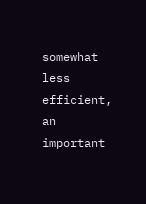somewhat less efficient, an important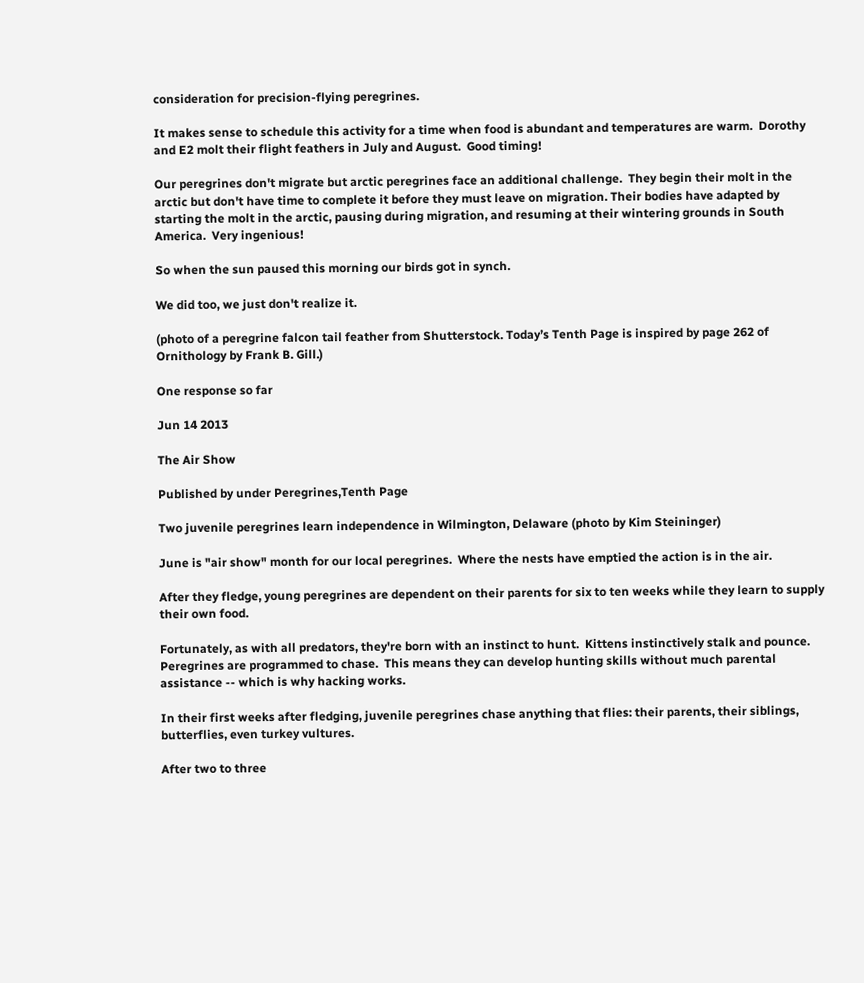consideration for precision-flying peregrines.

It makes sense to schedule this activity for a time when food is abundant and temperatures are warm.  Dorothy and E2 molt their flight feathers in July and August.  Good timing!

Our peregrines don't migrate but arctic peregrines face an additional challenge.  They begin their molt in the arctic but don't have time to complete it before they must leave on migration. Their bodies have adapted by starting the molt in the arctic, pausing during migration, and resuming at their wintering grounds in South America.  Very ingenious!

So when the sun paused this morning our birds got in synch.

We did too, we just don't realize it.

(photo of a peregrine falcon tail feather from Shutterstock. Today’s Tenth Page is inspired by page 262 of Ornithology by Frank B. Gill.)

One response so far

Jun 14 2013

The Air Show

Published by under Peregrines,Tenth Page

Two juvenile peregrines learn independence in Wilmington, Delaware (photo by Kim Steininger)

June is "air show" month for our local peregrines.  Where the nests have emptied the action is in the air.

After they fledge, young peregrines are dependent on their parents for six to ten weeks while they learn to supply their own food.

Fortunately, as with all predators, they're born with an instinct to hunt.  Kittens instinctively stalk and pounce.  Peregrines are programmed to chase.  This means they can develop hunting skills without much parental assistance -- which is why hacking works.

In their first weeks after fledging, juvenile peregrines chase anything that flies: their parents, their siblings, butterflies, even turkey vultures.

After two to three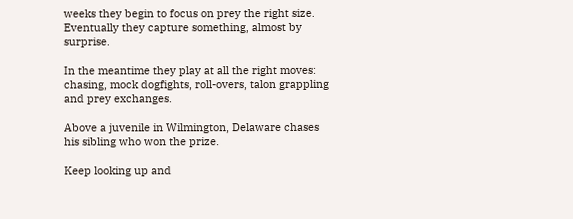weeks they begin to focus on prey the right size.  Eventually they capture something, almost by surprise.

In the meantime they play at all the right moves:  chasing, mock dogfights, roll-overs, talon grappling and prey exchanges.

Above a juvenile in Wilmington, Delaware chases his sibling who won the prize.

Keep looking up and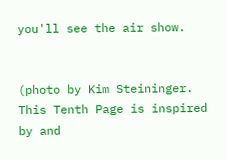you'll see the air show.


(photo by Kim Steininger.  This Tenth Page is inspired by and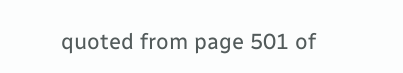quoted from page 501 of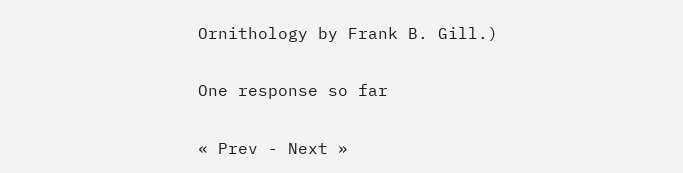Ornithology by Frank B. Gill.)

One response so far

« Prev - Next »